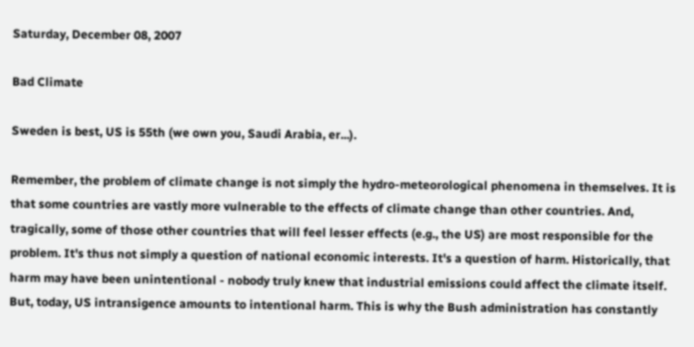Saturday, December 08, 2007

Bad Climate

Sweden is best, US is 55th (we own you, Saudi Arabia, er...).

Remember, the problem of climate change is not simply the hydro-meteorological phenomena in themselves. It is that some countries are vastly more vulnerable to the effects of climate change than other countries. And, tragically, some of those other countries that will feel lesser effects (e.g., the US) are most responsible for the problem. It's thus not simply a question of national economic interests. It's a question of harm. Historically, that harm may have been unintentional - nobody truly knew that industrial emissions could affect the climate itself. But, today, US intransigence amounts to intentional harm. This is why the Bush administration has constantly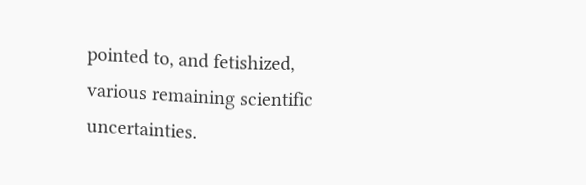pointed to, and fetishized, various remaining scientific uncertainties.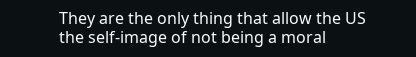They are the only thing that allow the US the self-image of not being a moral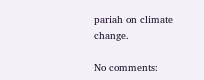pariah on climate change.

No comments: